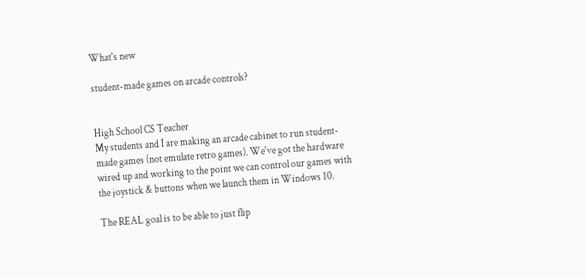What's new

student-made games on arcade controls?


High School CS Teacher
My students and I are making an arcade cabinet to run student-made games (not emulate retro games). We've got the hardware wired up and working to the point we can control our games with the joystick & buttons when we launch them in Windows 10.

The REAL goal is to be able to just flip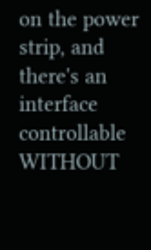on the power strip, and there's an interface controllable WITHOUT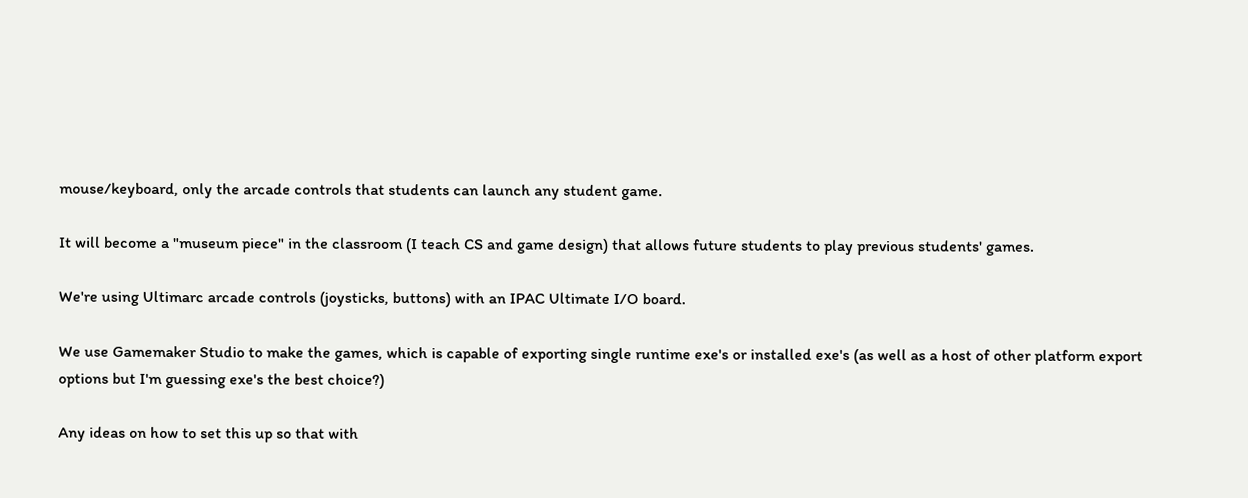mouse/keyboard, only the arcade controls that students can launch any student game.

It will become a "museum piece" in the classroom (I teach CS and game design) that allows future students to play previous students' games.

We're using Ultimarc arcade controls (joysticks, buttons) with an IPAC Ultimate I/O board.

We use Gamemaker Studio to make the games, which is capable of exporting single runtime exe's or installed exe's (as well as a host of other platform export options but I'm guessing exe's the best choice?)

Any ideas on how to set this up so that with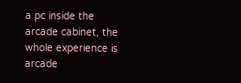a pc inside the arcade cabinet, the whole experience is arcade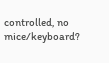controlled, no mice/keyboard?